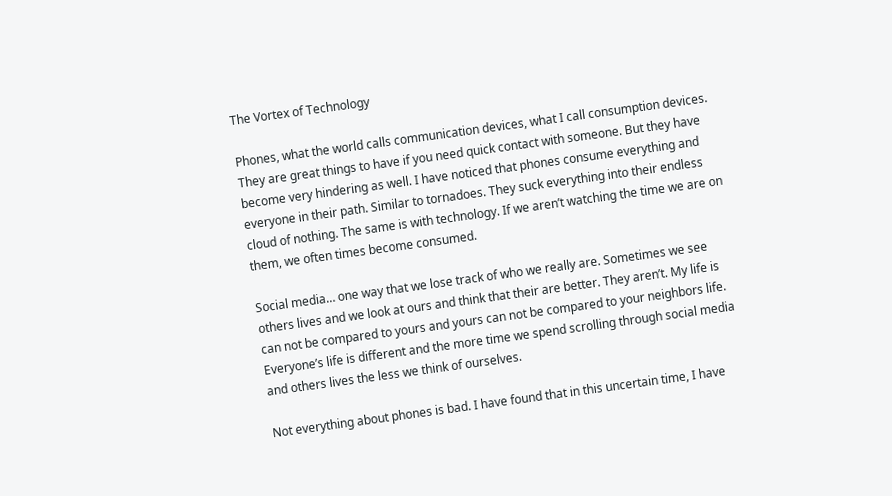The Vortex of Technology

Phones, what the world calls communication devices, what I call consumption devices. They are great things to have if you need quick contact with someone. But they have become very hindering as well. I have noticed that phones consume everything and everyone in their path. Similar to tornadoes. They suck everything into their endless cloud of nothing. The same is with technology. If we aren’t watching the time we are on them, we often times become consumed.

Social media… one way that we lose track of who we really are. Sometimes we see others lives and we look at ours and think that their are better. They aren’t. My life is can not be compared to yours and yours can not be compared to your neighbors life. Everyone’s life is different and the more time we spend scrolling through social media and others lives the less we think of ourselves.

Not everything about phones is bad. I have found that in this uncertain time, I have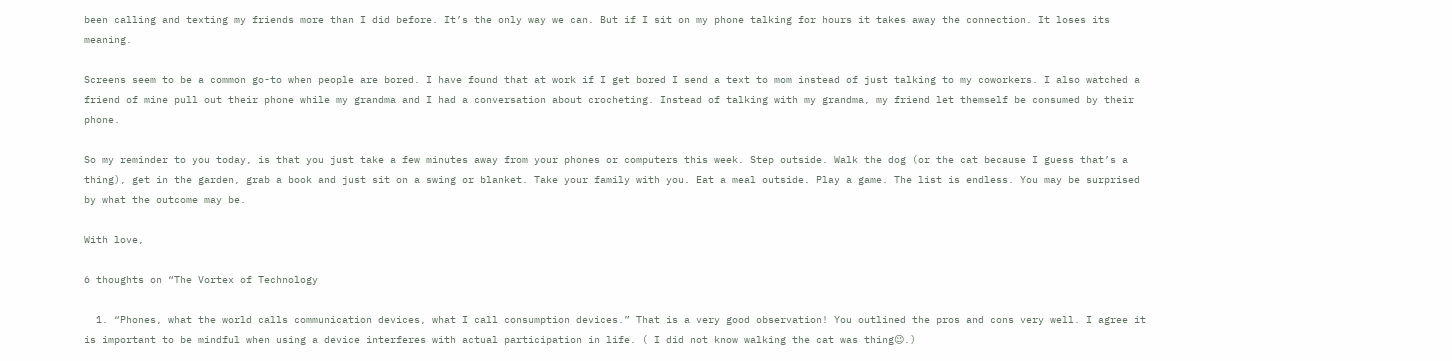been calling and texting my friends more than I did before. It’s the only way we can. But if I sit on my phone talking for hours it takes away the connection. It loses its meaning.

Screens seem to be a common go-to when people are bored. I have found that at work if I get bored I send a text to mom instead of just talking to my coworkers. I also watched a friend of mine pull out their phone while my grandma and I had a conversation about crocheting. Instead of talking with my grandma, my friend let themself be consumed by their phone.

So my reminder to you today, is that you just take a few minutes away from your phones or computers this week. Step outside. Walk the dog (or the cat because I guess that’s a thing), get in the garden, grab a book and just sit on a swing or blanket. Take your family with you. Eat a meal outside. Play a game. The list is endless. You may be surprised by what the outcome may be.

With love,

6 thoughts on “The Vortex of Technology

  1. “Phones, what the world calls communication devices, what I call consumption devices.” That is a very good observation! You outlined the pros and cons very well. I agree it is important to be mindful when using a device interferes with actual participation in life. ( I did not know walking the cat was thing😉.)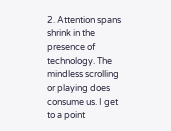2. Attention spans shrink in the presence of technology. The mindless scrolling or playing does consume us. I get to a point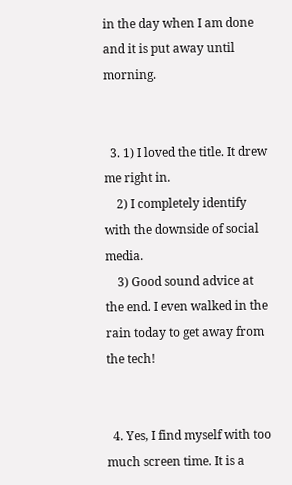in the day when I am done and it is put away until morning.


  3. 1) I loved the title. It drew me right in.
    2) I completely identify with the downside of social media.
    3) Good sound advice at the end. I even walked in the rain today to get away from the tech!


  4. Yes, I find myself with too much screen time. It is a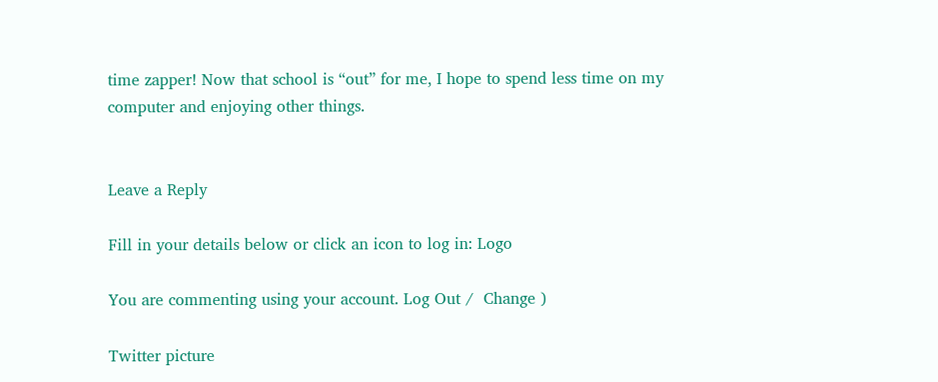time zapper! Now that school is “out” for me, I hope to spend less time on my computer and enjoying other things.


Leave a Reply

Fill in your details below or click an icon to log in: Logo

You are commenting using your account. Log Out /  Change )

Twitter picture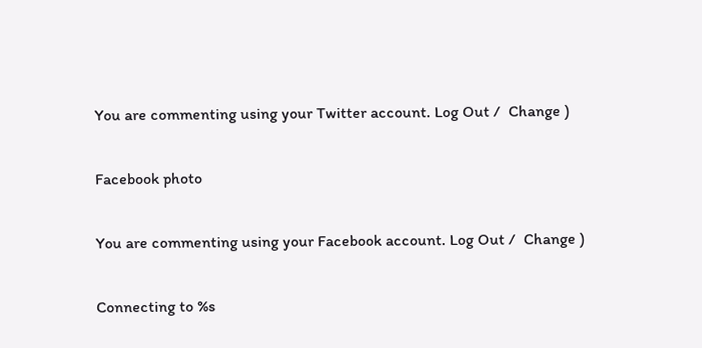You are commenting using your Twitter account. Log Out /  Change )

Facebook photo

You are commenting using your Facebook account. Log Out /  Change )

Connecting to %s